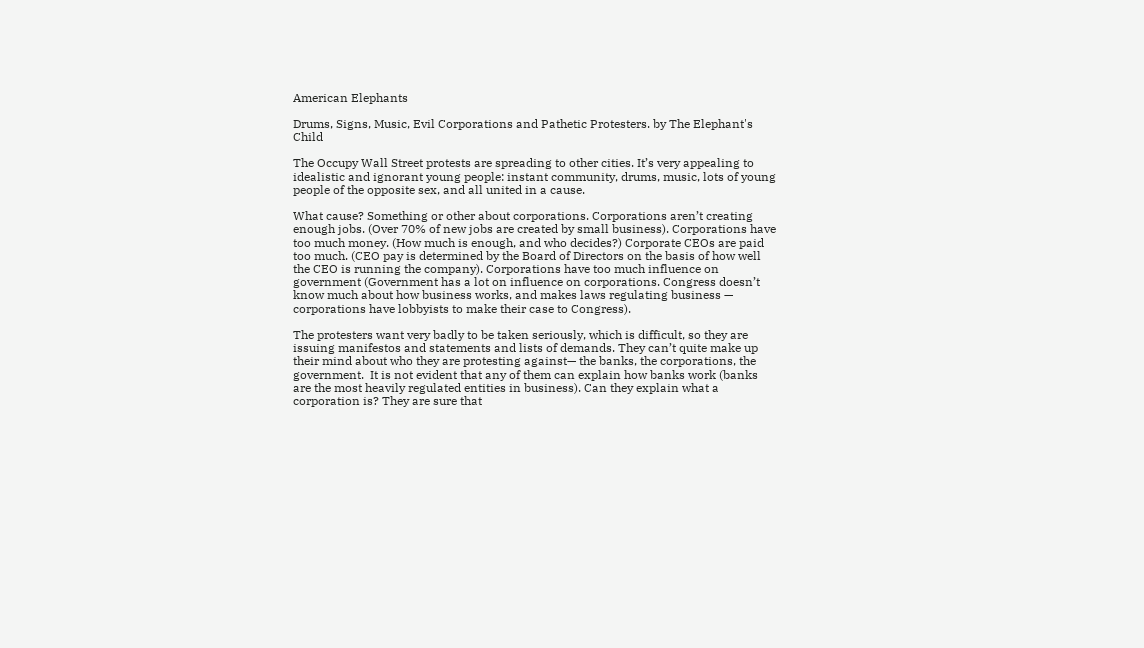American Elephants

Drums, Signs, Music, Evil Corporations and Pathetic Protesters. by The Elephant's Child

The Occupy Wall Street protests are spreading to other cities. It’s very appealing to idealistic and ignorant young people: instant community, drums, music, lots of young people of the opposite sex, and all united in a cause.

What cause? Something or other about corporations. Corporations aren’t creating enough jobs. (Over 70% of new jobs are created by small business). Corporations have too much money. (How much is enough, and who decides?) Corporate CEOs are paid too much. (CEO pay is determined by the Board of Directors on the basis of how well the CEO is running the company). Corporations have too much influence on government (Government has a lot on influence on corporations. Congress doesn’t know much about how business works, and makes laws regulating business — corporations have lobbyists to make their case to Congress).

The protesters want very badly to be taken seriously, which is difficult, so they are issuing manifestos and statements and lists of demands. They can’t quite make up their mind about who they are protesting against— the banks, the corporations, the government.  It is not evident that any of them can explain how banks work (banks are the most heavily regulated entities in business). Can they explain what a corporation is? They are sure that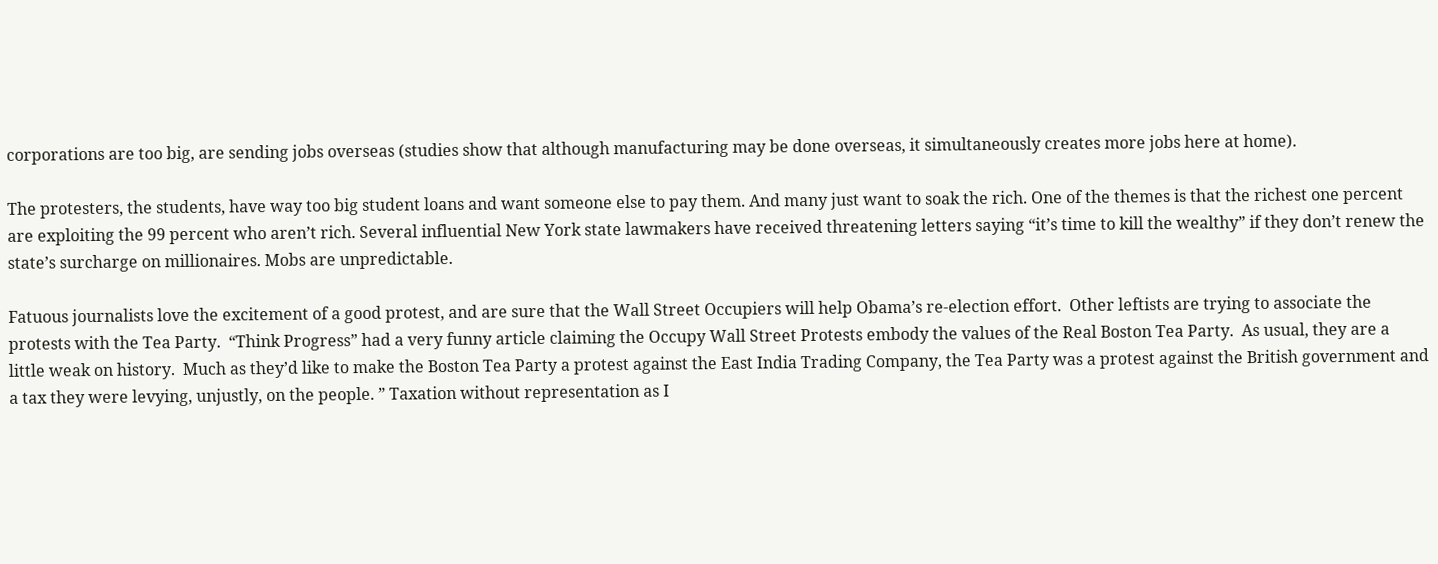corporations are too big, are sending jobs overseas (studies show that although manufacturing may be done overseas, it simultaneously creates more jobs here at home).

The protesters, the students, have way too big student loans and want someone else to pay them. And many just want to soak the rich. One of the themes is that the richest one percent are exploiting the 99 percent who aren’t rich. Several influential New York state lawmakers have received threatening letters saying “it’s time to kill the wealthy” if they don’t renew the state’s surcharge on millionaires. Mobs are unpredictable.

Fatuous journalists love the excitement of a good protest, and are sure that the Wall Street Occupiers will help Obama’s re-election effort.  Other leftists are trying to associate the protests with the Tea Party.  “Think Progress” had a very funny article claiming the Occupy Wall Street Protests embody the values of the Real Boston Tea Party.  As usual, they are a little weak on history.  Much as they’d like to make the Boston Tea Party a protest against the East India Trading Company, the Tea Party was a protest against the British government and a tax they were levying, unjustly, on the people. ” Taxation without representation as I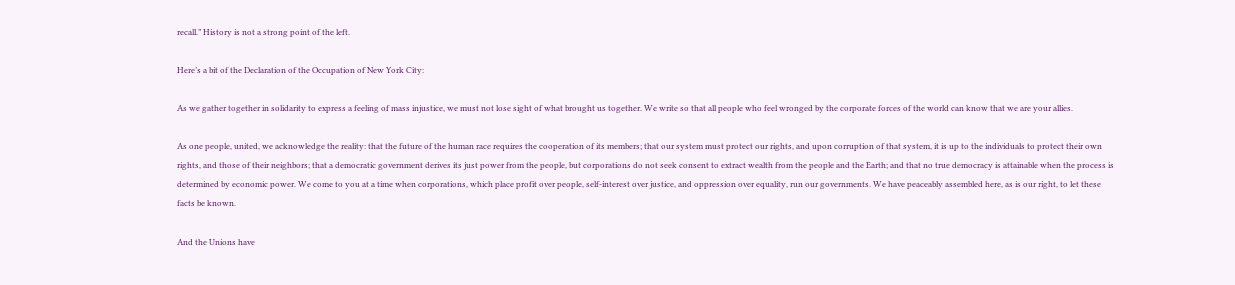recall.” History is not a strong point of the left.

Here’s a bit of the Declaration of the Occupation of New York City:

As we gather together in solidarity to express a feeling of mass injustice, we must not lose sight of what brought us together. We write so that all people who feel wronged by the corporate forces of the world can know that we are your allies.

As one people, united, we acknowledge the reality: that the future of the human race requires the cooperation of its members; that our system must protect our rights, and upon corruption of that system, it is up to the individuals to protect their own rights, and those of their neighbors; that a democratic government derives its just power from the people, but corporations do not seek consent to extract wealth from the people and the Earth; and that no true democracy is attainable when the process is determined by economic power. We come to you at a time when corporations, which place profit over people, self-interest over justice, and oppression over equality, run our governments. We have peaceably assembled here, as is our right, to let these facts be known.

And the Unions have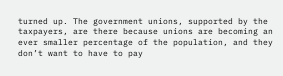turned up. The government unions, supported by the taxpayers, are there because unions are becoming an ever smaller percentage of the population, and they don’t want to have to pay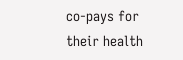co-pays for their health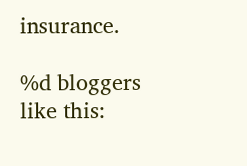insurance.

%d bloggers like this: